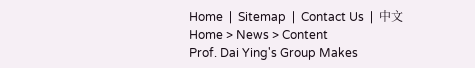Home  |  Sitemap  |  Contact Us  |  中文
Home > News > Content
Prof. Dai Ying's Group Makes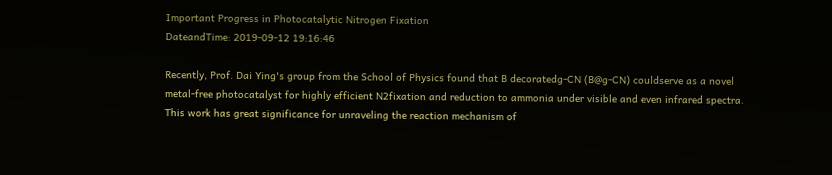Important Progress in Photocatalytic Nitrogen Fixation
DateandTime: 2019-09-12 19:16:46

Recently, Prof. Dai Ying's group from the School of Physics found that B decoratedg-CN (B@g-CN) couldserve as a novel metal-free photocatalyst for highly efficient N2fixation and reduction to ammonia under visible and even infrared spectra. This work has great significance for unraveling the reaction mechanism of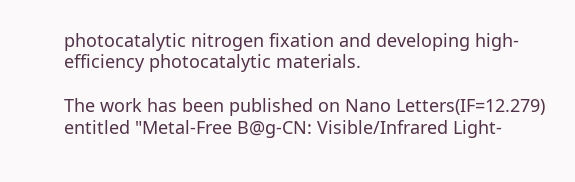photocatalytic nitrogen fixation and developing high-efficiency photocatalytic materials.

The work has been published on Nano Letters(IF=12.279) entitled "Metal-Free B@g‑CN: Visible/Infrared Light-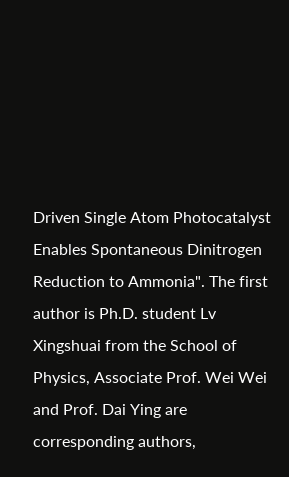Driven Single Atom Photocatalyst Enables Spontaneous Dinitrogen Reduction to Ammonia". The first author is Ph.D. student Lv Xingshuai from the School of Physics, Associate Prof. Wei Wei and Prof. Dai Ying are corresponding authors,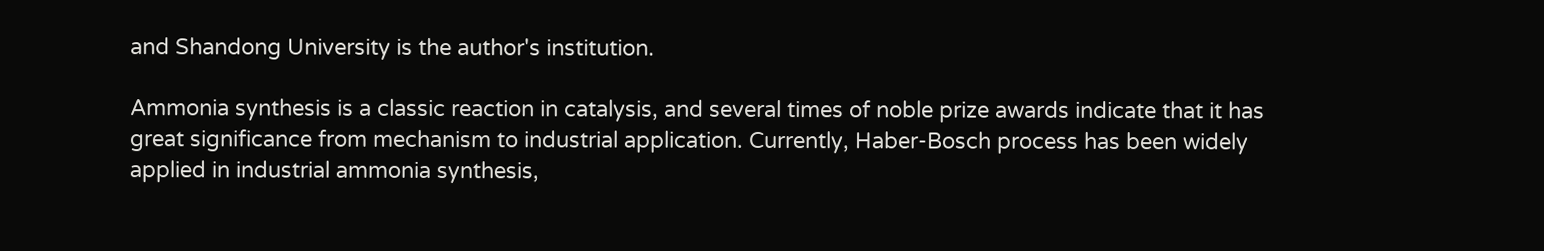and Shandong University is the author's institution.

Ammonia synthesis is a classic reaction in catalysis, and several times of noble prize awards indicate that it has great significance from mechanism to industrial application. Currently, Haber-Bosch process has been widely applied in industrial ammonia synthesis,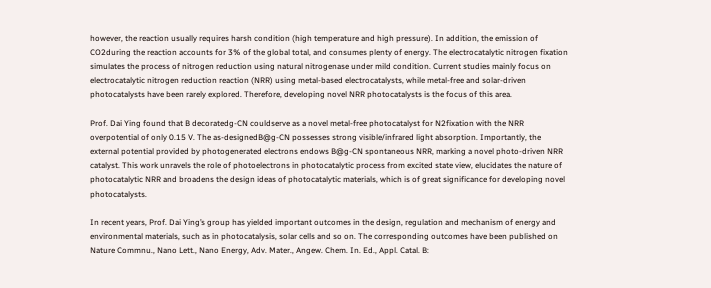however, the reaction usually requires harsh condition (high temperature and high pressure). In addition, the emission of CO2during the reaction accounts for 3% of the global total, and consumes plenty of energy. The electrocatalytic nitrogen fixation simulates the process of nitrogen reduction using natural nitrogenase under mild condition. Current studies mainly focus on electrocatalytic nitrogen reduction reaction (NRR) using metal-based electrocatalysts, while metal-free and solar-driven photocatalysts have been rarely explored. Therefore, developing novel NRR photocatalysts is the focus of this area.

Prof. Dai Ying found that B decoratedg-CN couldserve as a novel metal-free photocatalyst for N2fixation with the NRR overpotential of only 0.15 V. The as-designedB@g-CN possesses strong visible/infrared light absorption. Importantly, the external potential provided by photogenerated electrons endows B@g-CN spontaneous NRR, marking a novel photo-driven NRR catalyst. This work unravels the role of photoelectrons in photocatalytic process from excited state view, elucidates the nature of photocatalytic NRR and broadens the design ideas of photocatalytic materials, which is of great significance for developing novel photocatalysts.

In recent years, Prof. Dai Ying’s group has yielded important outcomes in the design, regulation and mechanism of energy and environmental materials, such as in photocatalysis, solar cells and so on. The corresponding outcomes have been published on Nature Commnu., Nano Lett., Nano Energy, Adv. Mater., Angew. Chem. In. Ed., Appl. Catal. B: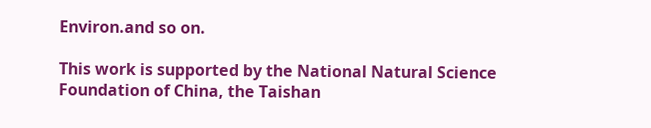Environ.and so on.

This work is supported by the National Natural Science Foundation of China, the Taishan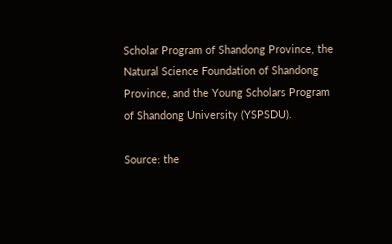Scholar Program of Shandong Province, the Natural Science Foundation of Shandong Province, and the Young Scholars Program of Shandong University (YSPSDU).

Source: the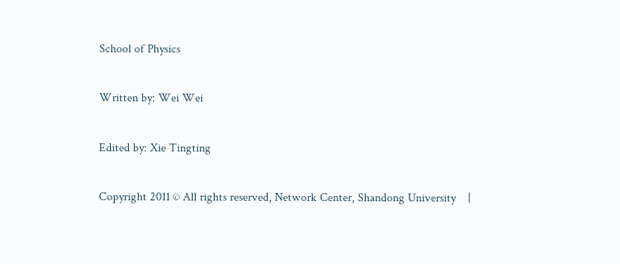School of Physics

Written by: Wei Wei

Edited by: Xie Tingting

Copyright 2011 © All rights reserved, Network Center, Shandong University    |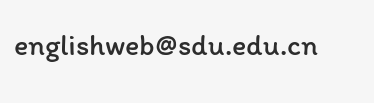englishweb@sdu.edu.cn